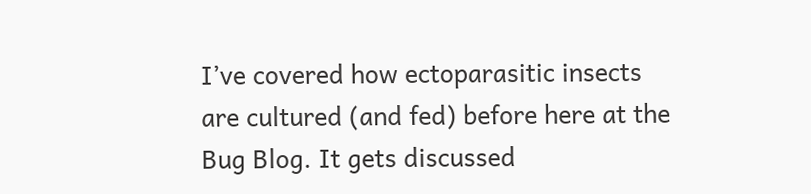I’ve covered how ectoparasitic insects are cultured (and fed) before here at the Bug Blog. It gets discussed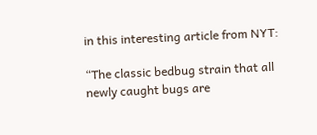in this interesting article from NYT:

“The classic bedbug strain that all newly caught bugs are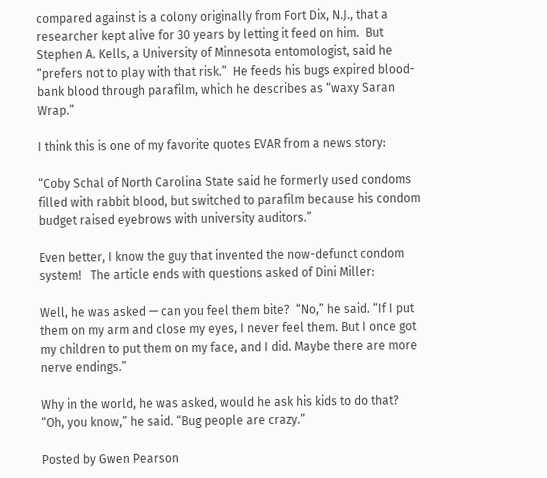compared against is a colony originally from Fort Dix, N.J., that a researcher kept alive for 30 years by letting it feed on him.  But Stephen A. Kells, a University of Minnesota entomologist, said he “prefers not to play with that risk.”  He feeds his bugs expired blood-bank blood through parafilm, which he describes as “waxy Saran Wrap.”

I think this is one of my favorite quotes EVAR from a news story:

“Coby Schal of North Carolina State said he formerly used condoms filled with rabbit blood, but switched to parafilm because his condom budget raised eyebrows with university auditors.”

Even better, I know the guy that invented the now-defunct condom system!   The article ends with questions asked of Dini Miller:

Well, he was asked — can you feel them bite?  “No,” he said. “If I put them on my arm and close my eyes, I never feel them. But I once got my children to put them on my face, and I did. Maybe there are more nerve endings.”

Why in the world, he was asked, would he ask his kids to do that?
“Oh, you know,” he said. “Bug people are crazy.”

Posted by Gwen Pearson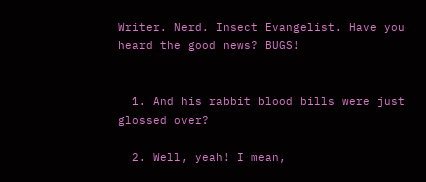Writer. Nerd. Insect Evangelist. Have you heard the good news? BUGS!


  1. And his rabbit blood bills were just glossed over?

  2. Well, yeah! I mean,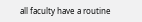all faculty have a routine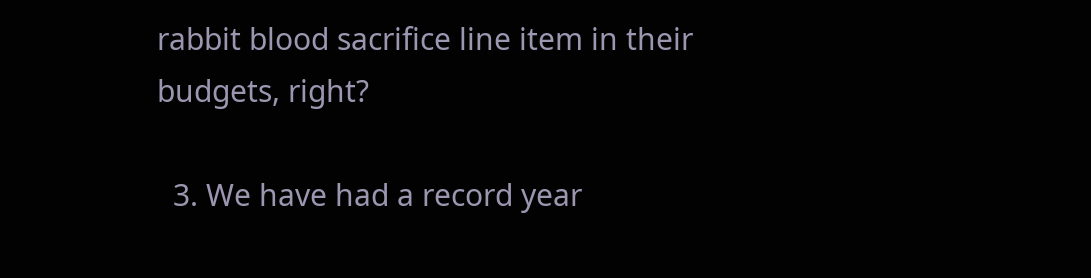rabbit blood sacrifice line item in their budgets, right?

  3. We have had a record year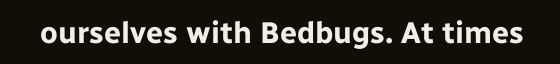ourselves with Bedbugs. At times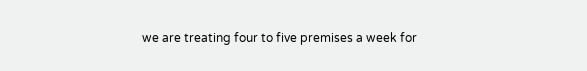we are treating four to five premises a week for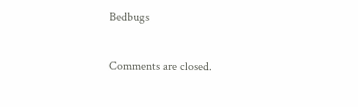Bedbugs

Comments are closed.